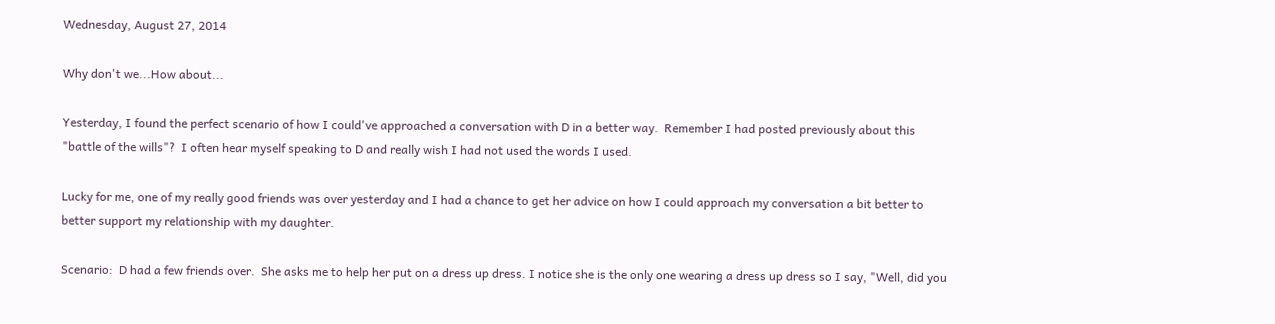Wednesday, August 27, 2014

Why don't we...How about...

Yesterday, I found the perfect scenario of how I could've approached a conversation with D in a better way.  Remember I had posted previously about this "battle of the wills"?  I often hear myself speaking to D and really wish I had not used the words I used.

Lucky for me, one of my really good friends was over yesterday and I had a chance to get her advice on how I could approach my conversation a bit better to better support my relationship with my daughter.

Scenario:  D had a few friends over.  She asks me to help her put on a dress up dress. I notice she is the only one wearing a dress up dress so I say, "Well, did you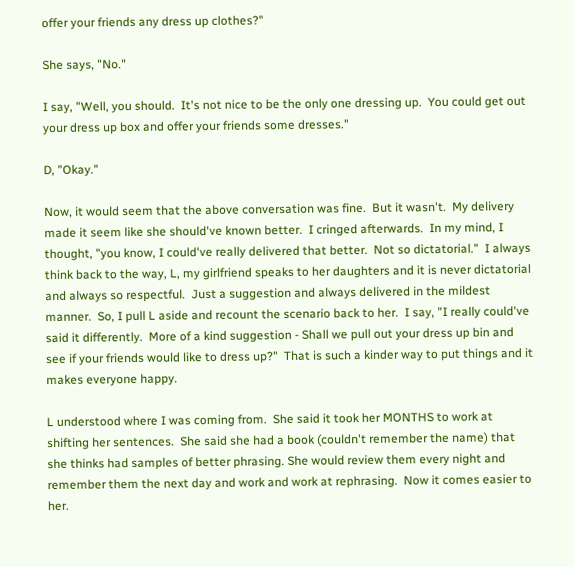offer your friends any dress up clothes?"

She says, "No."

I say, "Well, you should.  It's not nice to be the only one dressing up.  You could get out your dress up box and offer your friends some dresses."

D, "Okay."

Now, it would seem that the above conversation was fine.  But it wasn't.  My delivery made it seem like she should've known better.  I cringed afterwards.  In my mind, I thought, "you know, I could've really delivered that better.  Not so dictatorial."  I always think back to the way, L, my girlfriend speaks to her daughters and it is never dictatorial and always so respectful.  Just a suggestion and always delivered in the mildest manner.  So, I pull L aside and recount the scenario back to her.  I say, "I really could've said it differently.  More of a kind suggestion - Shall we pull out your dress up bin and see if your friends would like to dress up?"  That is such a kinder way to put things and it makes everyone happy.

L understood where I was coming from.  She said it took her MONTHS to work at shifting her sentences.  She said she had a book (couldn't remember the name) that she thinks had samples of better phrasing. She would review them every night and remember them the next day and work and work at rephrasing.  Now it comes easier to her.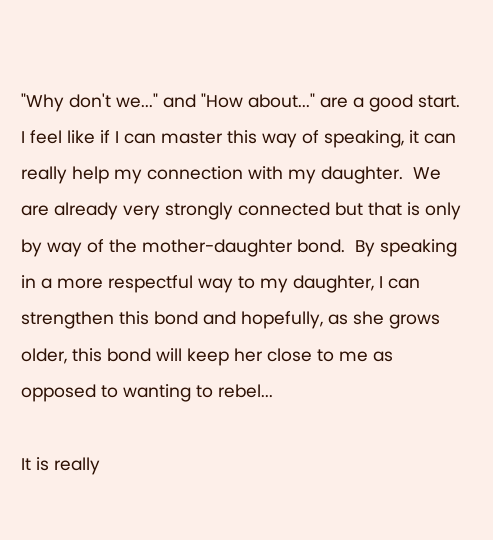"Why don't we..." and "How about..." are a good start.  I feel like if I can master this way of speaking, it can really help my connection with my daughter.  We are already very strongly connected but that is only by way of the mother-daughter bond.  By speaking in a more respectful way to my daughter, I can strengthen this bond and hopefully, as she grows older, this bond will keep her close to me as opposed to wanting to rebel...

It is really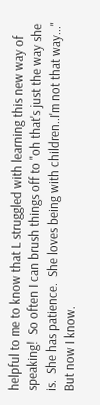helpful to me to know that L struggled with learning this new way of speaking!  So often I can brush things off to "oh that's just the way she is.  She has patience.  She loves being with children..I'm not that way..."  But now I know.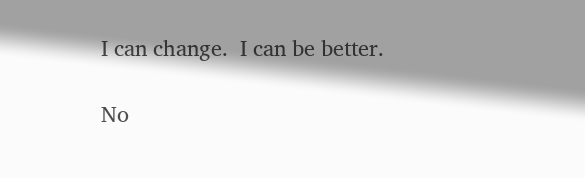I can change.  I can be better.

No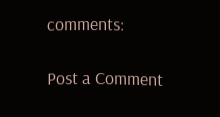comments:

Post a Comment